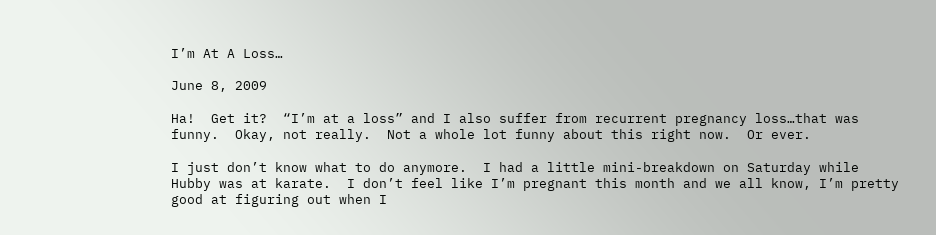I’m At A Loss…

June 8, 2009

Ha!  Get it?  “I’m at a loss” and I also suffer from recurrent pregnancy loss…that was funny.  Okay, not really.  Not a whole lot funny about this right now.  Or ever.

I just don’t know what to do anymore.  I had a little mini-breakdown on Saturday while Hubby was at karate.  I don’t feel like I’m pregnant this month and we all know, I’m pretty good at figuring out when I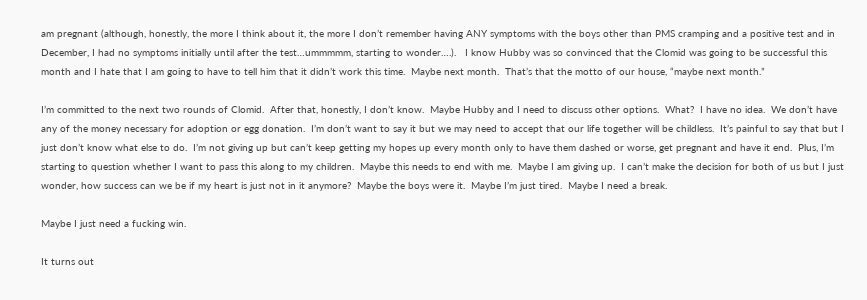am pregnant (although, honestly, the more I think about it, the more I don’t remember having ANY symptoms with the boys other than PMS cramping and a positive test and in December, I had no symptoms initially until after the test…ummmmm, starting to wonder….).   I know Hubby was so convinced that the Clomid was going to be successful this month and I hate that I am going to have to tell him that it didn’t work this time.  Maybe next month.  That’s that the motto of our house, “maybe next month.”

I’m committed to the next two rounds of Clomid.  After that, honestly, I don’t know.  Maybe Hubby and I need to discuss other options.  What?  I have no idea.  We don’t have any of the money necessary for adoption or egg donation.  I’m don’t want to say it but we may need to accept that our life together will be childless.  It’s painful to say that but I just don’t know what else to do.  I’m not giving up but can’t keep getting my hopes up every month only to have them dashed or worse, get pregnant and have it end.  Plus, I’m starting to question whether I want to pass this along to my children.  Maybe this needs to end with me.  Maybe I am giving up.  I can’t make the decision for both of us but I just wonder, how success can we be if my heart is just not in it anymore?  Maybe the boys were it.  Maybe I’m just tired.  Maybe I need a break.

Maybe I just need a fucking win.

It turns out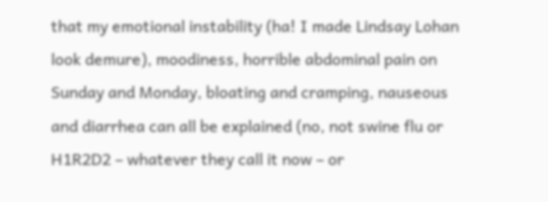that my emotional instability (ha! I made Lindsay Lohan look demure), moodiness, horrible abdominal pain on Sunday and Monday, bloating and cramping, nauseous and diarrhea can all be explained (no, not swine flu or H1R2D2 – whatever they call it now – or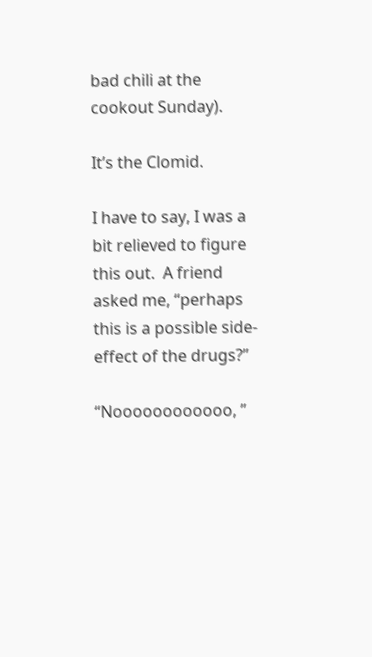bad chili at the cookout Sunday).

It’s the Clomid.

I have to say, I was a bit relieved to figure this out.  A friend asked me, “perhaps this is a possible side-effect of the drugs?”

“Noooooooooooo, ”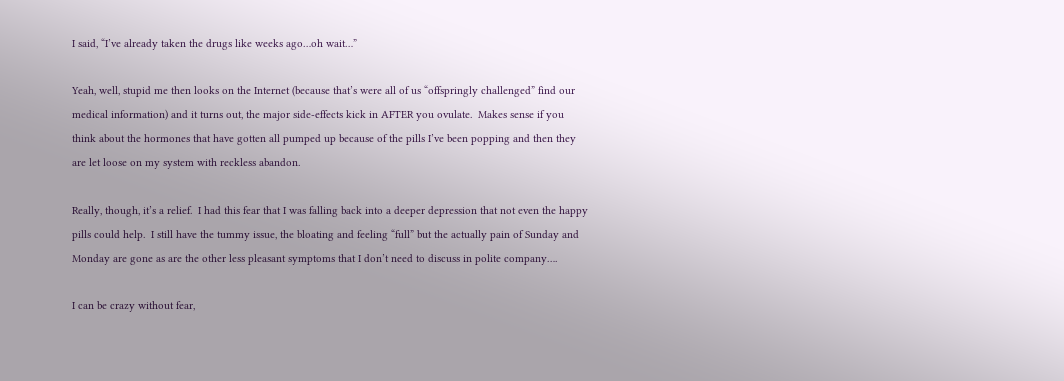I said, “I’ve already taken the drugs like weeks ago…oh wait…”

Yeah, well, stupid me then looks on the Internet (because that’s were all of us “offspringly challenged” find our medical information) and it turns out, the major side-effects kick in AFTER you ovulate.  Makes sense if you think about the hormones that have gotten all pumped up because of the pills I’ve been popping and then they are let loose on my system with reckless abandon.

Really, though, it’s a relief.  I had this fear that I was falling back into a deeper depression that not even the happy pills could help.  I still have the tummy issue, the bloating and feeling “full” but the actually pain of Sunday and Monday are gone as are the other less pleasant symptoms that I don’t need to discuss in polite company….

I can be crazy without fear,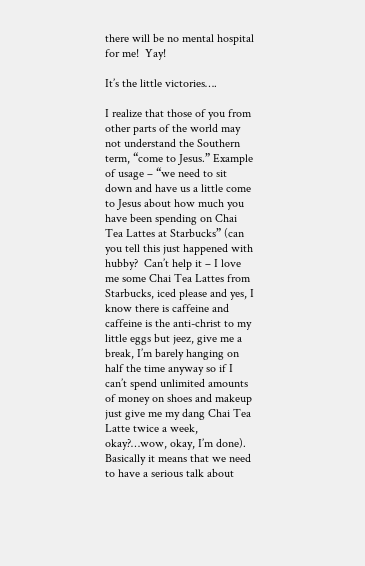there will be no mental hospital for me!  Yay!

It’s the little victories….

I realize that those of you from other parts of the world may not understand the Southern term, “come to Jesus.” Example of usage – “we need to sit down and have us a little come to Jesus about how much you have been spending on Chai Tea Lattes at Starbucks” (can you tell this just happened with hubby?  Can’t help it – I love me some Chai Tea Lattes from Starbucks, iced please and yes, I know there is caffeine and caffeine is the anti-christ to my little eggs but jeez, give me a break, I’m barely hanging on half the time anyway so if I can’t spend unlimited amounts of money on shoes and makeup just give me my dang Chai Tea Latte twice a week, okay?…wow, okay, I’m done).  Basically it means that we need to have a serious talk about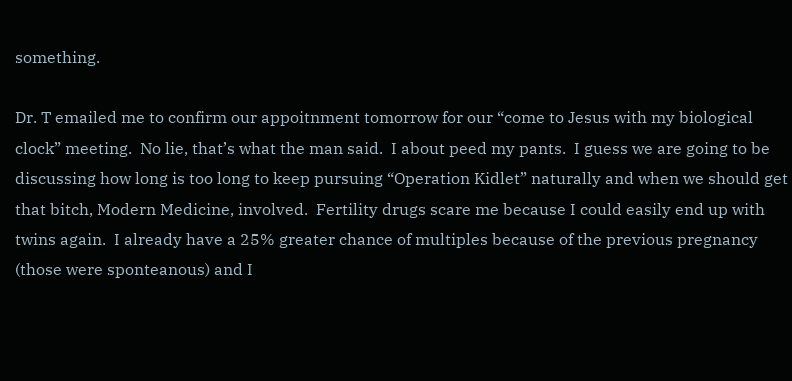something.

Dr. T emailed me to confirm our appoitnment tomorrow for our “come to Jesus with my biological clock” meeting.  No lie, that’s what the man said.  I about peed my pants.  I guess we are going to be discussing how long is too long to keep pursuing “Operation Kidlet” naturally and when we should get that bitch, Modern Medicine, involved.  Fertility drugs scare me because I could easily end up with twins again.  I already have a 25% greater chance of multiples because of the previous pregnancy (those were sponteanous) and I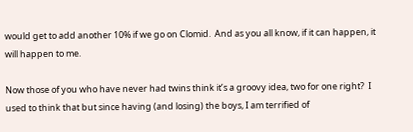would get to add another 10% if we go on Clomid.  And as you all know, if it can happen, it will happen to me.

Now those of you who have never had twins think it’s a groovy idea, two for one right?  I used to think that but since having (and losing) the boys, I am terrified of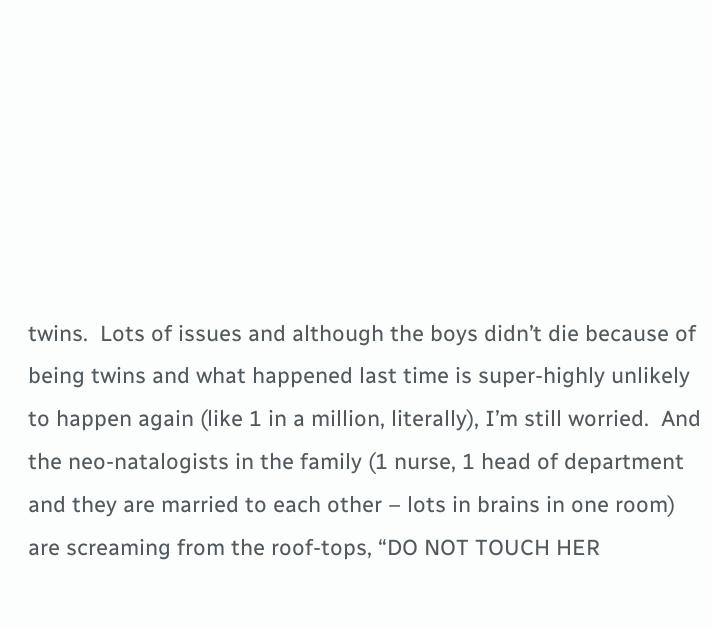twins.  Lots of issues and although the boys didn’t die because of being twins and what happened last time is super-highly unlikely to happen again (like 1 in a million, literally), I’m still worried.  And the neo-natalogists in the family (1 nurse, 1 head of department and they are married to each other – lots in brains in one room) are screaming from the roof-tops, “DO NOT TOUCH HER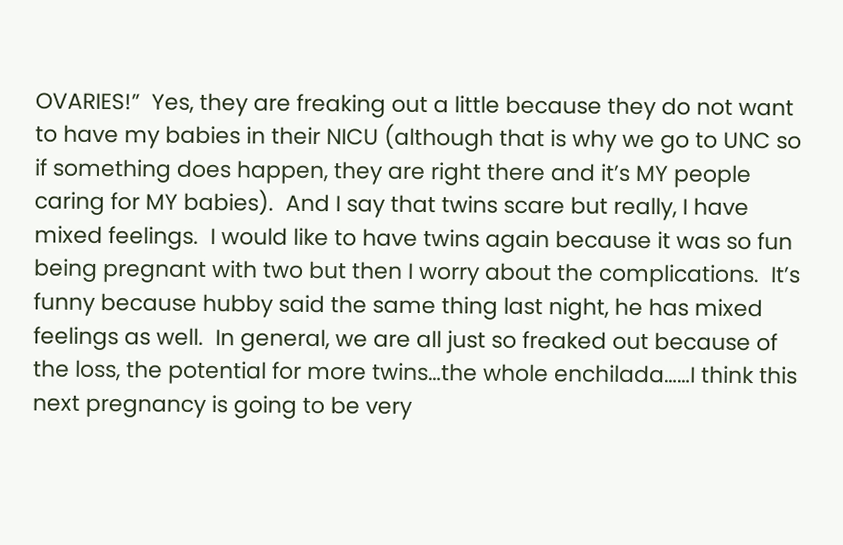OVARIES!”  Yes, they are freaking out a little because they do not want to have my babies in their NICU (although that is why we go to UNC so if something does happen, they are right there and it’s MY people caring for MY babies).  And I say that twins scare but really, I have mixed feelings.  I would like to have twins again because it was so fun being pregnant with two but then I worry about the complications.  It’s funny because hubby said the same thing last night, he has mixed feelings as well.  In general, we are all just so freaked out because of the loss, the potential for more twins…the whole enchilada……I think this next pregnancy is going to be very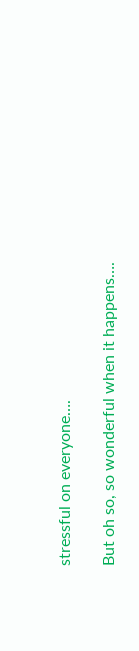stressful on everyone….

But oh so, so wonderful when it happens….